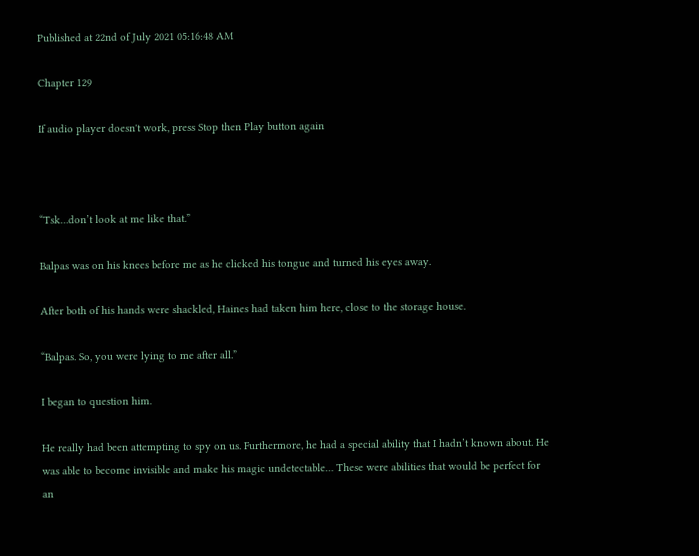Published at 22nd of July 2021 05:16:48 AM

Chapter 129

If audio player doesn't work, press Stop then Play button again



“Tsk…don’t look at me like that.”

Balpas was on his knees before me as he clicked his tongue and turned his eyes away.

After both of his hands were shackled, Haines had taken him here, close to the storage house.

“Balpas. So, you were lying to me after all.”

I began to question him.

He really had been attempting to spy on us. Furthermore, he had a special ability that I hadn’t known about. He was able to become invisible and make his magic undetectable… These were abilities that would be perfect for an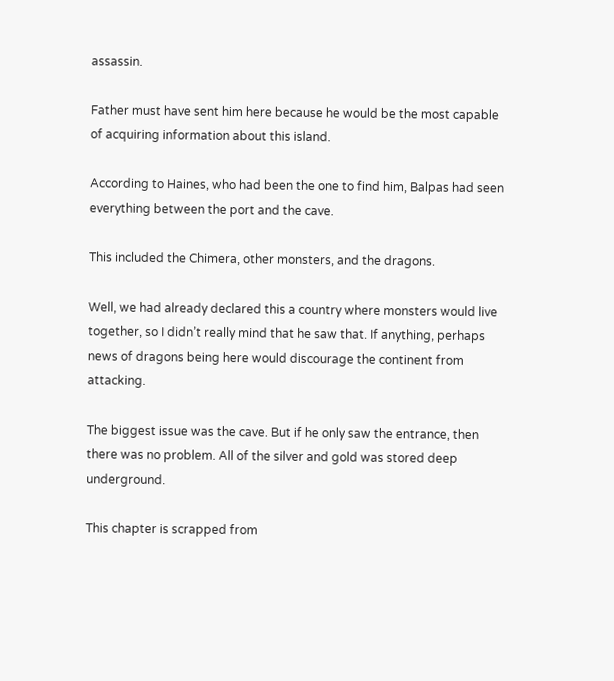assassin.

Father must have sent him here because he would be the most capable of acquiring information about this island.

According to Haines, who had been the one to find him, Balpas had seen everything between the port and the cave.

This included the Chimera, other monsters, and the dragons.

Well, we had already declared this a country where monsters would live together, so I didn’t really mind that he saw that. If anything, perhaps news of dragons being here would discourage the continent from attacking.

The biggest issue was the cave. But if he only saw the entrance, then there was no problem. All of the silver and gold was stored deep underground.

This chapter is scrapped from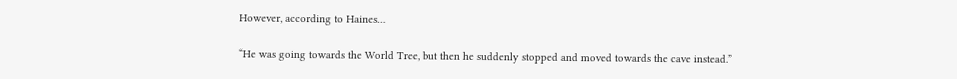However, according to Haines…

“He was going towards the World Tree, but then he suddenly stopped and moved towards the cave instead.”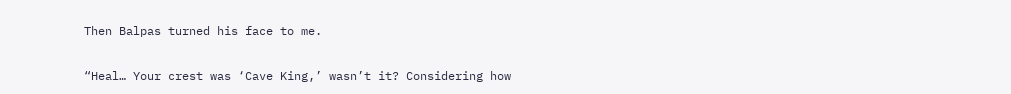Then Balpas turned his face to me.

“Heal… Your crest was ‘Cave King,’ wasn’t it? Considering how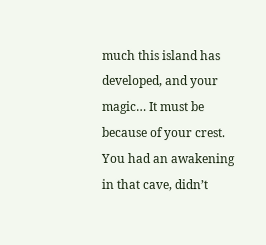much this island has developed, and your magic… It must be because of your crest. You had an awakening in that cave, didn’t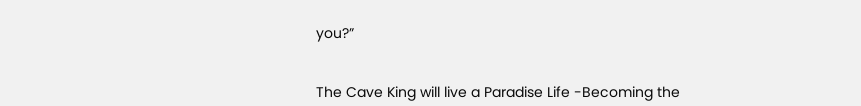you?”


The Cave King will live a Paradise Life -Becoming the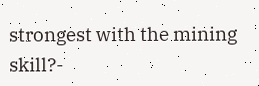strongest with the mining skill?-